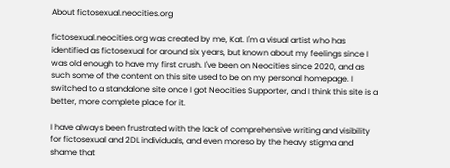About fictosexual.neocities.org

fictosexual.neocities.org was created by me, Kat. I'm a visual artist who has identified as fictosexual for around six years, but known about my feelings since I was old enough to have my first crush. I've been on Neocities since 2020, and as such some of the content on this site used to be on my personal homepage. I switched to a standalone site once I got Neocities Supporter, and I think this site is a better, more complete place for it.

I have always been frustrated with the lack of comprehensive writing and visibility for fictosexual and 2DL individuals, and even moreso by the heavy stigma and shame that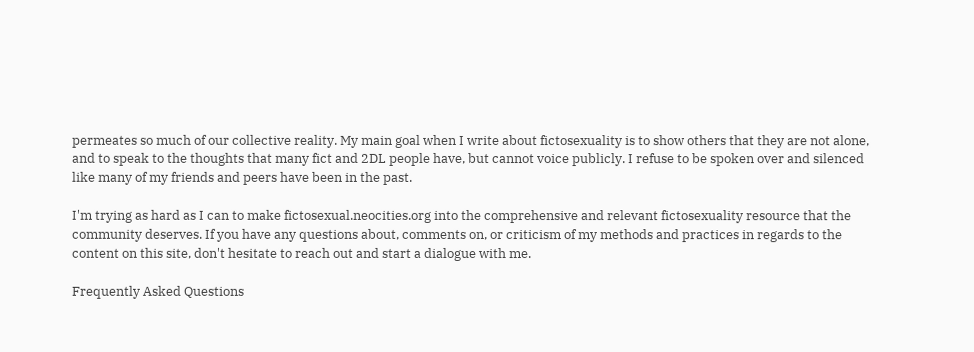permeates so much of our collective reality. My main goal when I write about fictosexuality is to show others that they are not alone, and to speak to the thoughts that many fict and 2DL people have, but cannot voice publicly. I refuse to be spoken over and silenced like many of my friends and peers have been in the past.

I'm trying as hard as I can to make fictosexual.neocities.org into the comprehensive and relevant fictosexuality resource that the community deserves. If you have any questions about, comments on, or criticism of my methods and practices in regards to the content on this site, don't hesitate to reach out and start a dialogue with me.

Frequently Asked Questions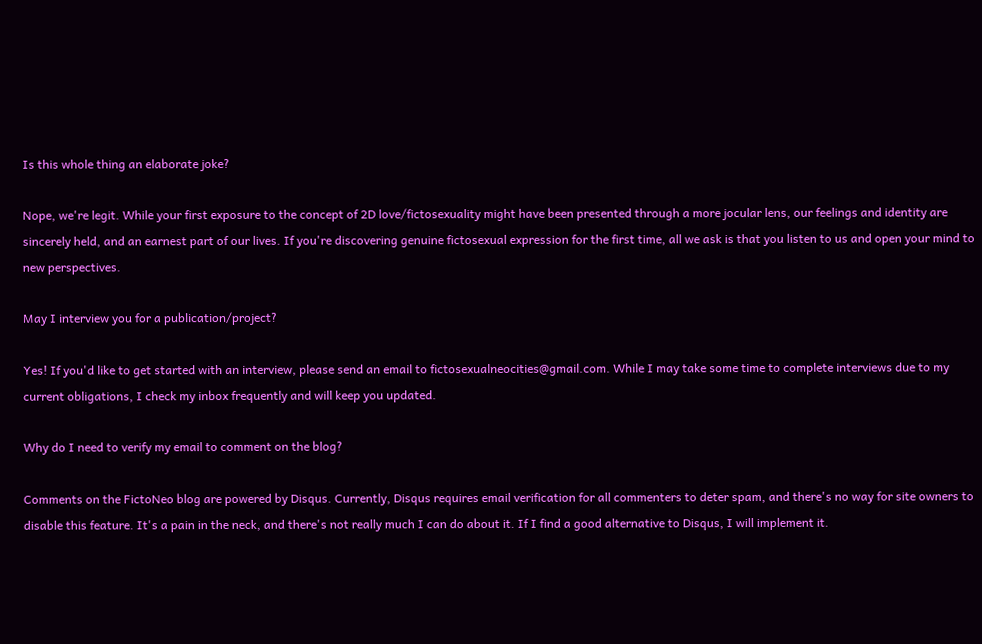Is this whole thing an elaborate joke?

Nope, we're legit. While your first exposure to the concept of 2D love/fictosexuality might have been presented through a more jocular lens, our feelings and identity are sincerely held, and an earnest part of our lives. If you're discovering genuine fictosexual expression for the first time, all we ask is that you listen to us and open your mind to new perspectives.

May I interview you for a publication/project?

Yes! If you'd like to get started with an interview, please send an email to fictosexualneocities@gmail.com. While I may take some time to complete interviews due to my current obligations, I check my inbox frequently and will keep you updated.

Why do I need to verify my email to comment on the blog?

Comments on the FictoNeo blog are powered by Disqus. Currently, Disqus requires email verification for all commenters to deter spam, and there's no way for site owners to disable this feature. It's a pain in the neck, and there's not really much I can do about it. If I find a good alternative to Disqus, I will implement it.